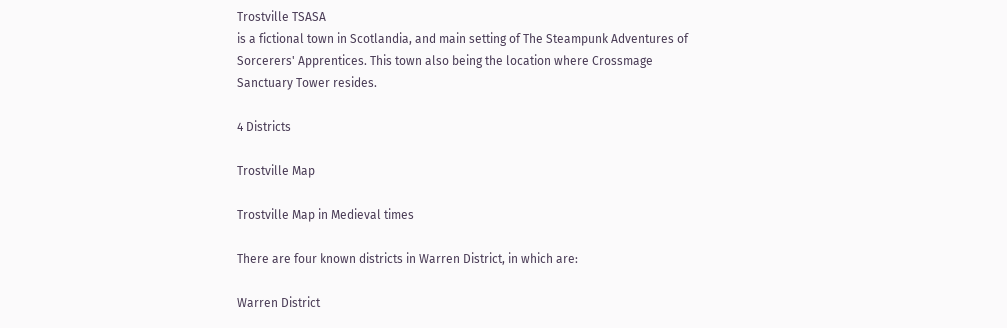Trostville TSASA
is a fictional town in Scotlandia, and main setting of The Steampunk Adventures of Sorcerers' Apprentices. This town also being the location where Crossmage Sanctuary Tower resides.

4 Districts

Trostville Map

Trostville Map in Medieval times

There are four known districts in Warren District, in which are:

Warren District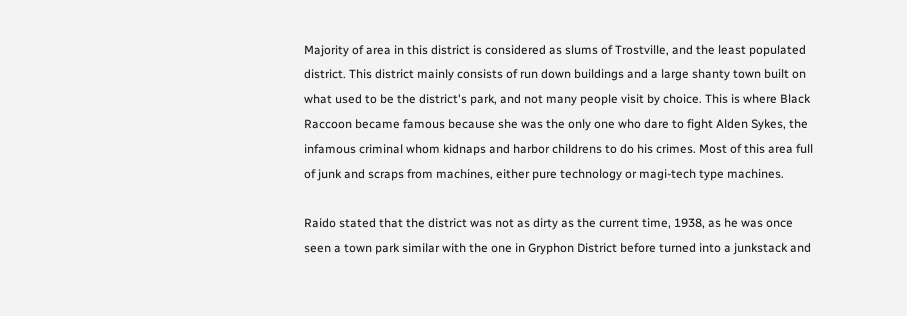Majority of area in this district is considered as slums of Trostville, and the least populated district. This district mainly consists of run down buildings and a large shanty town built on what used to be the district's park, and not many people visit by choice. This is where Black Raccoon became famous because she was the only one who dare to fight Alden Sykes, the infamous criminal whom kidnaps and harbor childrens to do his crimes. Most of this area full of junk and scraps from machines, either pure technology or magi-tech type machines.

Raido stated that the district was not as dirty as the current time, 1938, as he was once seen a town park similar with the one in Gryphon District before turned into a junkstack and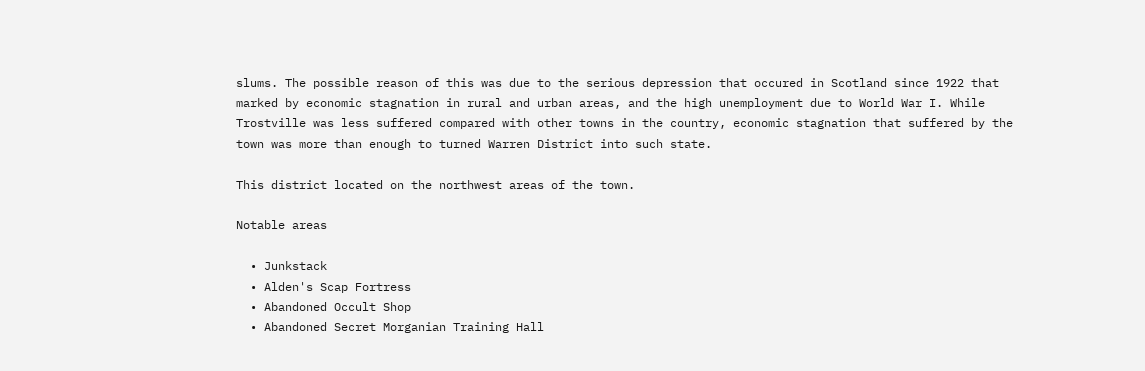slums. The possible reason of this was due to the serious depression that occured in Scotland since 1922 that marked by economic stagnation in rural and urban areas, and the high unemployment due to World War I. While Trostville was less suffered compared with other towns in the country, economic stagnation that suffered by the town was more than enough to turned Warren District into such state.

This district located on the northwest areas of the town.

Notable areas

  • Junkstack
  • Alden's Scap Fortress
  • Abandoned Occult Shop
  • Abandoned Secret Morganian Training Hall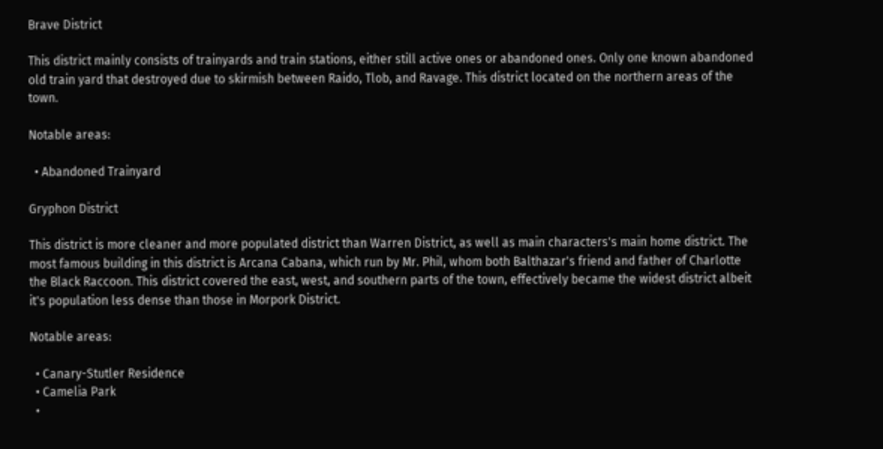Brave District

This district mainly consists of trainyards and train stations, either still active ones or abandoned ones. Only one known abandoned old train yard that destroyed due to skirmish between Raido, Tlob, and Ravage. This district located on the northern areas of the town.

Notable areas:

  • Abandoned Trainyard

Gryphon District

This district is more cleaner and more populated district than Warren District, as well as main characters's main home district. The most famous building in this district is Arcana Cabana, which run by Mr. Phil, whom both Balthazar's friend and father of Charlotte the Black Raccoon. This district covered the east, west, and southern parts of the town, effectively became the widest district albeit it's population less dense than those in Morpork District.

Notable areas:

  • Canary-Stutler Residence
  • Camelia Park
  •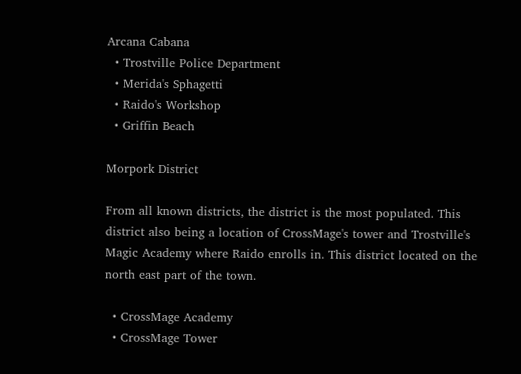Arcana Cabana
  • Trostville Police Department
  • Merida's Sphagetti
  • Raido's Workshop
  • Griffin Beach

Morpork District

From all known districts, the district is the most populated. This district also being a location of CrossMage's tower and Trostville's Magic Academy where Raido enrolls in. This district located on the north east part of the town.

  • CrossMage Academy
  • CrossMage Tower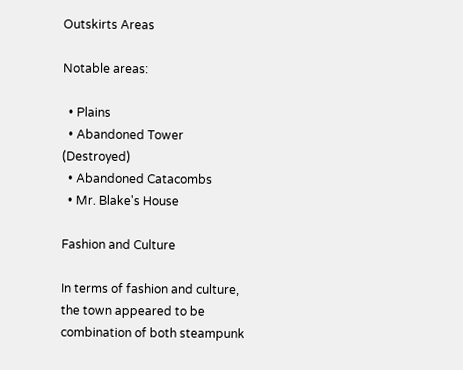Outskirts Areas

Notable areas:

  • Plains
  • Abandoned Tower (Destroyed)
  • Abandoned Catacombs
  • Mr. Blake's House

Fashion and Culture

In terms of fashion and culture, the town appeared to be combination of both steampunk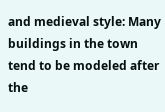and medieval style: Many buildings in the town tend to be modeled after the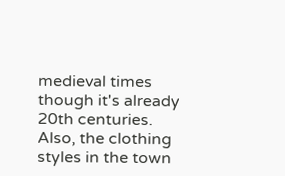medieval times though it's already 20th centuries. Also, the clothing styles in the town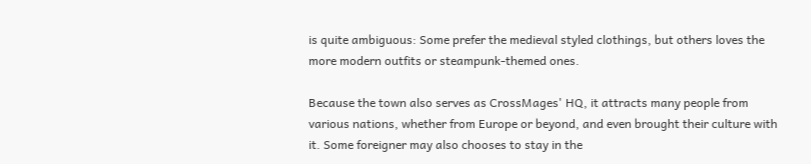is quite ambiguous: Some prefer the medieval styled clothings, but others loves the more modern outfits or steampunk-themed ones.

Because the town also serves as CrossMages' HQ, it attracts many people from various nations, whether from Europe or beyond, and even brought their culture with it. Some foreigner may also chooses to stay in the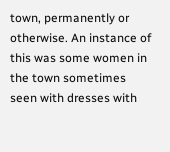town, permanently or otherwise. An instance of this was some women in the town sometimes seen with dresses with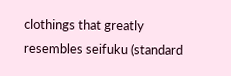clothings that greatly resembles seifuku (standard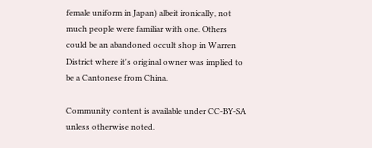female uniform in Japan) albeit ironically, not much people were familiar with one. Others could be an abandoned occult shop in Warren District where it's original owner was implied to be a Cantonese from China.

Community content is available under CC-BY-SA unless otherwise noted.